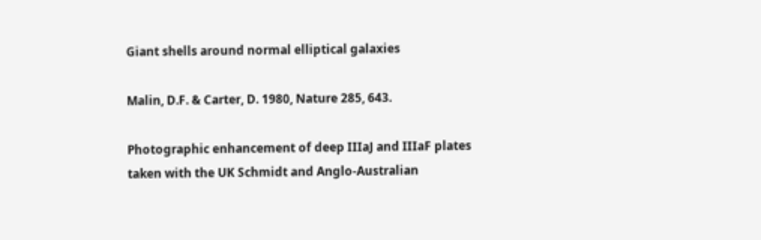Giant shells around normal elliptical galaxies

Malin, D.F. & Carter, D. 1980, Nature 285, 643.

Photographic enhancement of deep IIIaJ and IIIaF plates taken with the UK Schmidt and Anglo-Australian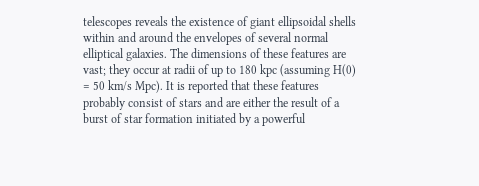telescopes reveals the existence of giant ellipsoidal shells within and around the envelopes of several normal elliptical galaxies. The dimensions of these features are vast; they occur at radii of up to 180 kpc (assuming H(0) = 50 km/s Mpc). It is reported that these features probably consist of stars and are either the result of a burst of star formation initiated by a powerful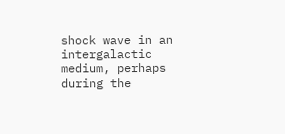shock wave in an intergalactic medium, perhaps during the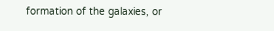formation of the galaxies, or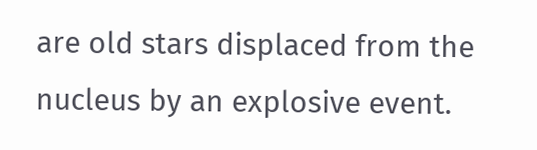are old stars displaced from the nucleus by an explosive event.